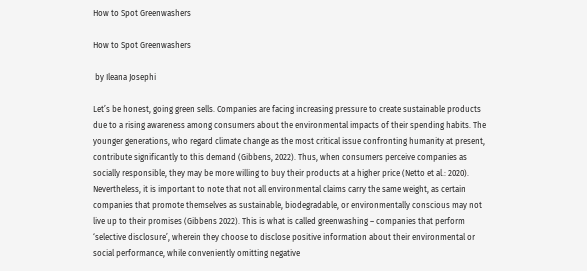How to Spot Greenwashers

How to Spot Greenwashers

 by Ileana Josephi

Let’s be honest, going green sells. Companies are facing increasing pressure to create sustainable products due to a rising awareness among consumers about the environmental impacts of their spending habits. The younger generations, who regard climate change as the most critical issue confronting humanity at present, contribute significantly to this demand (Gibbens, 2022). Thus, when consumers perceive companies as socially responsible, they may be more willing to buy their products at a higher price (Netto et al.: 2020). Nevertheless, it is important to note that not all environmental claims carry the same weight, as certain companies that promote themselves as sustainable, biodegradable, or environmentally conscious may not live up to their promises (Gibbens 2022). This is what is called greenwashing – companies that perform ‘selective disclosure’, wherein they choose to disclose positive information about their environmental or social performance, while conveniently omitting negative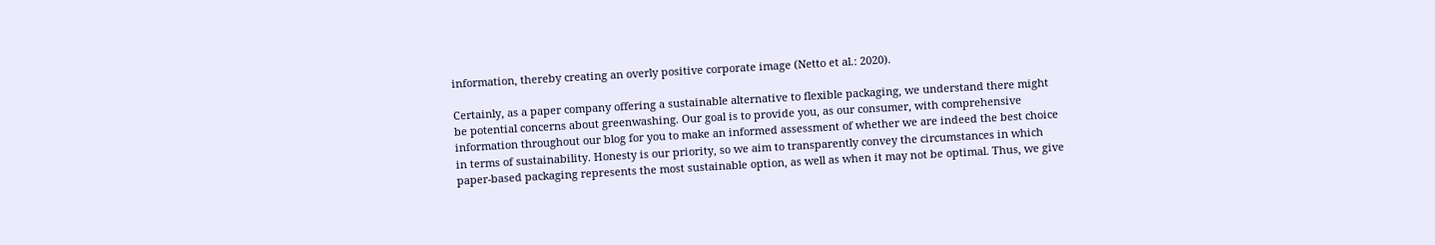information, thereby creating an overly positive corporate image (Netto et al.: 2020).

Certainly, as a paper company offering a sustainable alternative to flexible packaging, we understand there might be potential concerns about greenwashing. Our goal is to provide you, as our consumer, with comprehensive information throughout our blog for you to make an informed assessment of whether we are indeed the best choice in terms of sustainability. Honesty is our priority, so we aim to transparently convey the circumstances in which paper-based packaging represents the most sustainable option, as well as when it may not be optimal. Thus, we give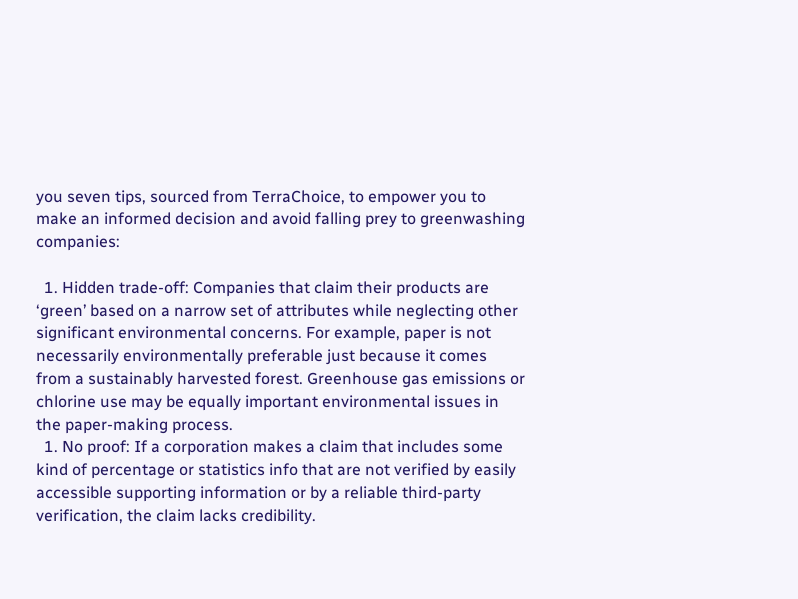you seven tips, sourced from TerraChoice, to empower you to make an informed decision and avoid falling prey to greenwashing companies:

  1. Hidden trade-off: Companies that claim their products are ‘green’ based on a narrow set of attributes while neglecting other significant environmental concerns. For example, paper is not necessarily environmentally preferable just because it comes from a sustainably harvested forest. Greenhouse gas emissions or chlorine use may be equally important environmental issues in the paper-making process.
  1. No proof: If a corporation makes a claim that includes some kind of percentage or statistics info that are not verified by easily accessible supporting information or by a reliable third-party verification, the claim lacks credibility.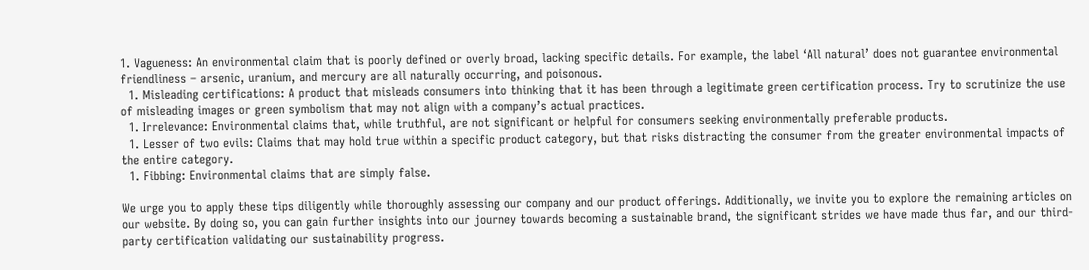1. Vagueness: An environmental claim that is poorly defined or overly broad, lacking specific details. For example, the label ‘All natural’ does not guarantee environmental friendliness – arsenic, uranium, and mercury are all naturally occurring, and poisonous.
  1. Misleading certifications: A product that misleads consumers into thinking that it has been through a legitimate green certification process. Try to scrutinize the use of misleading images or green symbolism that may not align with a company’s actual practices.
  1. Irrelevance: Environmental claims that, while truthful, are not significant or helpful for consumers seeking environmentally preferable products.
  1. Lesser of two evils: Claims that may hold true within a specific product category, but that risks distracting the consumer from the greater environmental impacts of the entire category.
  1. Fibbing: Environmental claims that are simply false.

We urge you to apply these tips diligently while thoroughly assessing our company and our product offerings. Additionally, we invite you to explore the remaining articles on our website. By doing so, you can gain further insights into our journey towards becoming a sustainable brand, the significant strides we have made thus far, and our third-party certification validating our sustainability progress.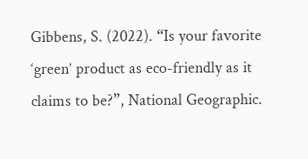Gibbens, S. (2022). “Is your favorite ‘green’ product as eco-friendly as it claims to be?”, National Geographic.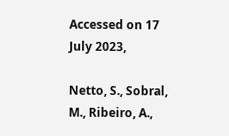Accessed on 17 July 2023,

Netto, S., Sobral, M., Ribeiro, A.,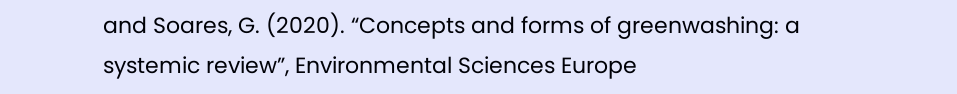and Soares, G. (2020). “Concepts and forms of greenwashing: a systemic review”, Environmental Sciences Europe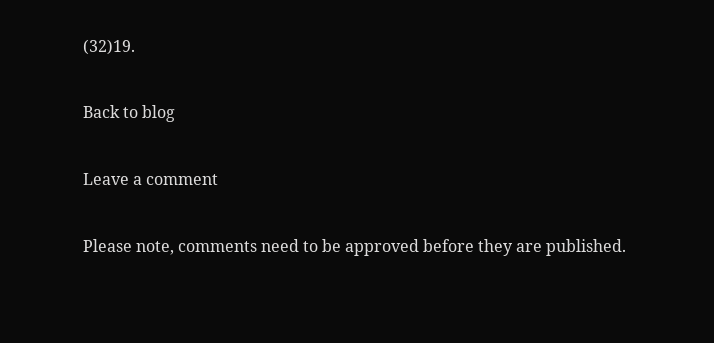(32)19.

Back to blog

Leave a comment

Please note, comments need to be approved before they are published.